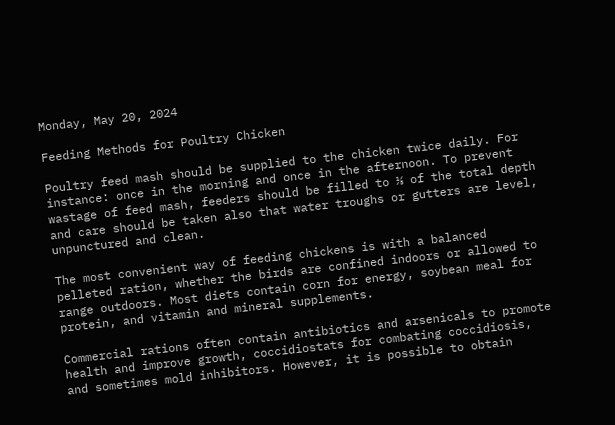Monday, May 20, 2024

Feeding Methods for Poultry Chicken

Poultry feed mash should be supplied to the chicken twice daily. For instance: once in the morning and once in the afternoon. To prevent wastage of feed mash, feeders should be filled to ⅓ of the total depth and care should be taken also that water troughs or gutters are level, unpunctured and clean.

The most convenient way of feeding chickens is with a balanced pelleted ration, whether the birds are confined indoors or allowed to range outdoors. Most diets contain corn for energy, soybean meal for protein, and vitamin and mineral supplements.

Commercial rations often contain antibiotics and arsenicals to promote health and improve growth, coccidiostats for combating coccidiosis, and sometimes mold inhibitors. However, it is possible to obtain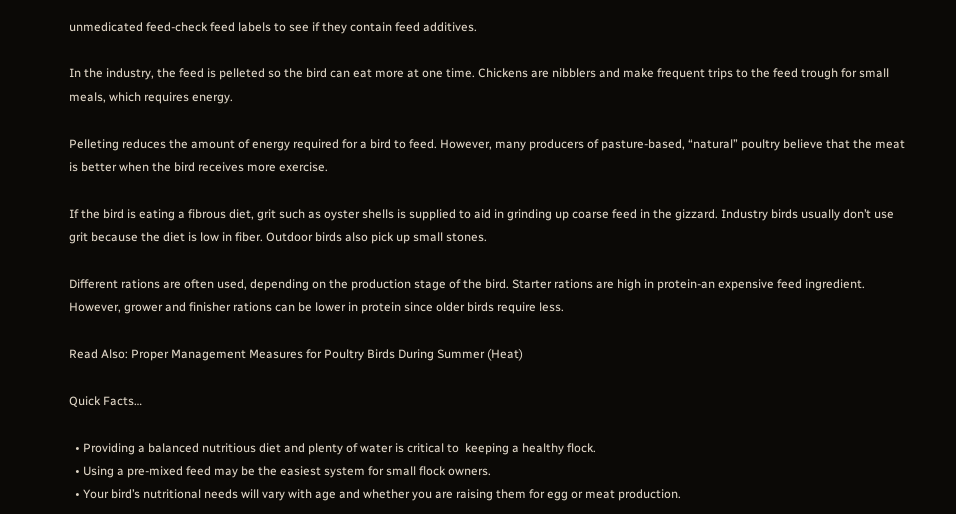unmedicated feed-check feed labels to see if they contain feed additives.

In the industry, the feed is pelleted so the bird can eat more at one time. Chickens are nibblers and make frequent trips to the feed trough for small meals, which requires energy.

Pelleting reduces the amount of energy required for a bird to feed. However, many producers of pasture-based, “natural” poultry believe that the meat is better when the bird receives more exercise.

If the bird is eating a fibrous diet, grit such as oyster shells is supplied to aid in grinding up coarse feed in the gizzard. Industry birds usually don’t use grit because the diet is low in fiber. Outdoor birds also pick up small stones.

Different rations are often used, depending on the production stage of the bird. Starter rations are high in protein-an expensive feed ingredient. However, grower and finisher rations can be lower in protein since older birds require less.

Read Also: Proper Management Measures for Poultry Birds During Summer (Heat)

Quick Facts…

  • Providing a balanced nutritious diet and plenty of water is critical to  keeping a healthy flock.
  • Using a pre-mixed feed may be the easiest system for small flock owners.
  • Your bird’s nutritional needs will vary with age and whether you are raising them for egg or meat production.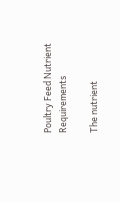Poultry Feed Nutrient Requirements

The nutrient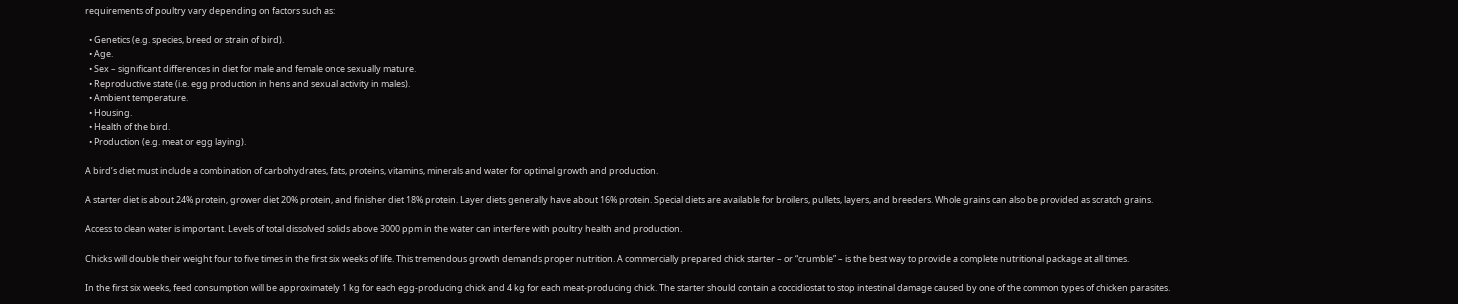requirements of poultry vary depending on factors such as:

  • Genetics (e.g. species, breed or strain of bird).
  • Age.
  • Sex – significant differences in diet for male and female once sexually mature.
  • Reproductive state (i.e. egg production in hens and sexual activity in males).
  • Ambient temperature.
  • Housing.
  • Health of the bird.
  • Production (e.g. meat or egg laying).

A bird’s diet must include a combination of carbohydrates, fats, proteins, vitamins, minerals and water for optimal growth and production.

A starter diet is about 24% protein, grower diet 20% protein, and finisher diet 18% protein. Layer diets generally have about 16% protein. Special diets are available for broilers, pullets, layers, and breeders. Whole grains can also be provided as scratch grains.

Access to clean water is important. Levels of total dissolved solids above 3000 ppm in the water can interfere with poultry health and production.

Chicks will double their weight four to five times in the first six weeks of life. This tremendous growth demands proper nutrition. A commercially prepared chick starter – or “crumble” – is the best way to provide a complete nutritional package at all times.

In the first six weeks, feed consumption will be approximately 1 kg for each egg-producing chick and 4 kg for each meat-producing chick. The starter should contain a coccidiostat to stop intestinal damage caused by one of the common types of chicken parasites.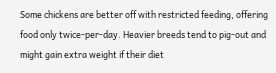Some chickens are better off with restricted feeding, offering food only twice-per-day. Heavier breeds tend to pig-out and might gain extra weight if their diet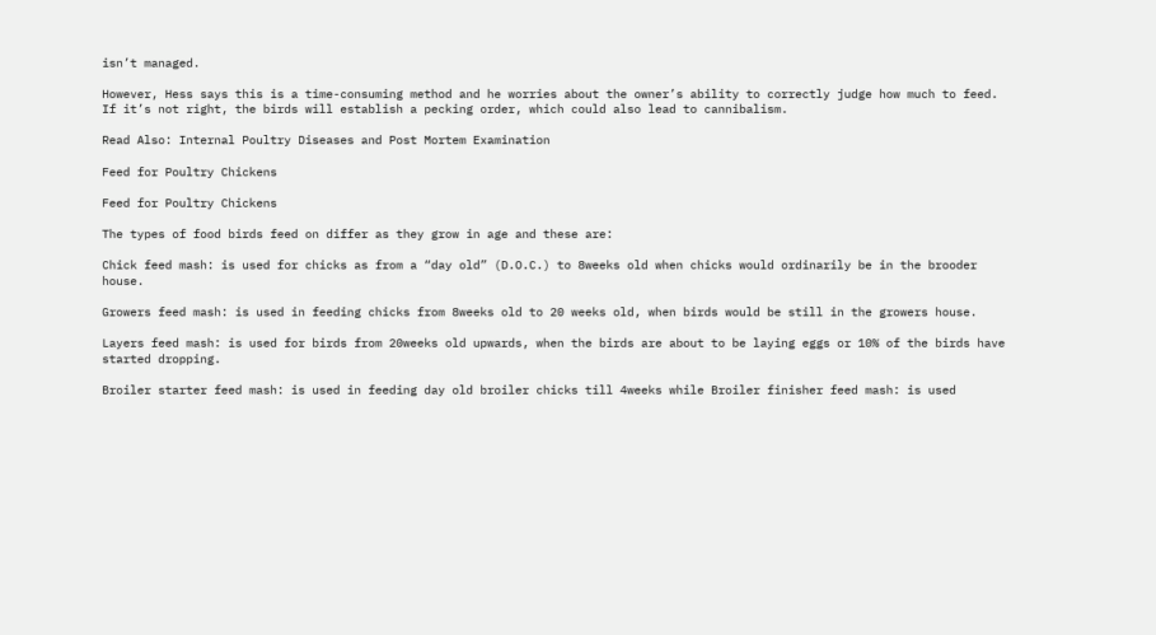isn’t managed.

However, Hess says this is a time-consuming method and he worries about the owner’s ability to correctly judge how much to feed. If it’s not right, the birds will establish a pecking order, which could also lead to cannibalism.

Read Also: Internal Poultry Diseases and Post Mortem Examination

Feed for Poultry Chickens

Feed for Poultry Chickens

The types of food birds feed on differ as they grow in age and these are:

Chick feed mash: is used for chicks as from a “day old” (D.O.C.) to 8weeks old when chicks would ordinarily be in the brooder house.

Growers feed mash: is used in feeding chicks from 8weeks old to 20 weeks old, when birds would be still in the growers house.

Layers feed mash: is used for birds from 20weeks old upwards, when the birds are about to be laying eggs or 10% of the birds have started dropping.

Broiler starter feed mash: is used in feeding day old broiler chicks till 4weeks while Broiler finisher feed mash: is used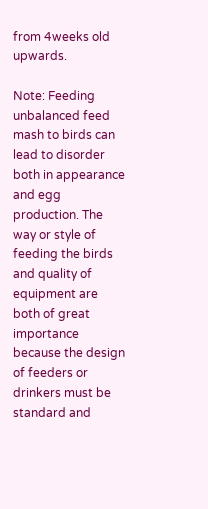from 4weeks old upwards.

Note: Feeding unbalanced feed mash to birds can lead to disorder both in appearance and egg production. The way or style of feeding the birds and quality of equipment are both of great importance because the design of feeders or drinkers must be standard and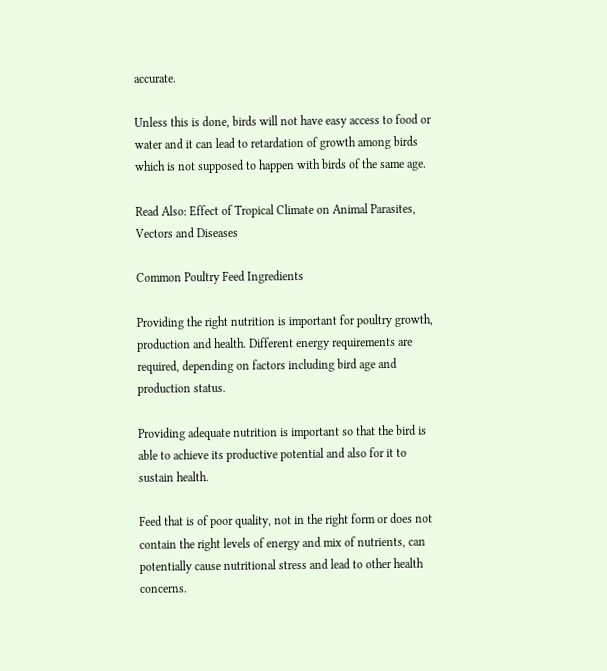accurate.

Unless this is done, birds will not have easy access to food or water and it can lead to retardation of growth among birds which is not supposed to happen with birds of the same age.

Read Also: Effect of Tropical Climate on Animal Parasites, Vectors and Diseases

Common Poultry Feed Ingredients

Providing the right nutrition is important for poultry growth, production and health. Different energy requirements are required, depending on factors including bird age and production status.

Providing adequate nutrition is important so that the bird is able to achieve its productive potential and also for it to sustain health.

Feed that is of poor quality, not in the right form or does not contain the right levels of energy and mix of nutrients, can potentially cause nutritional stress and lead to other health concerns.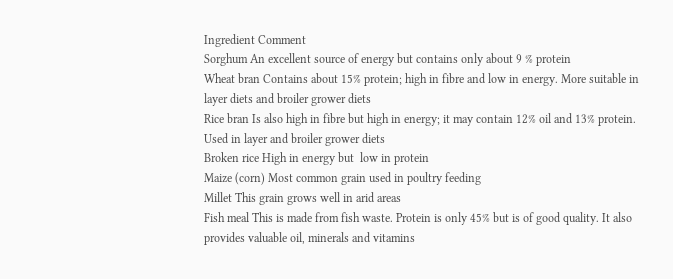Ingredient Comment
Sorghum An excellent source of energy but contains only about 9 % protein
Wheat bran Contains about 15% protein; high in fibre and low in energy. More suitable in layer diets and broiler grower diets
Rice bran Is also high in fibre but high in energy; it may contain 12% oil and 13% protein. Used in layer and broiler grower diets
Broken rice High in energy but  low in protein
Maize (corn) Most common grain used in poultry feeding
Millet This grain grows well in arid areas
Fish meal This is made from fish waste. Protein is only 45% but is of good quality. It also provides valuable oil, minerals and vitamins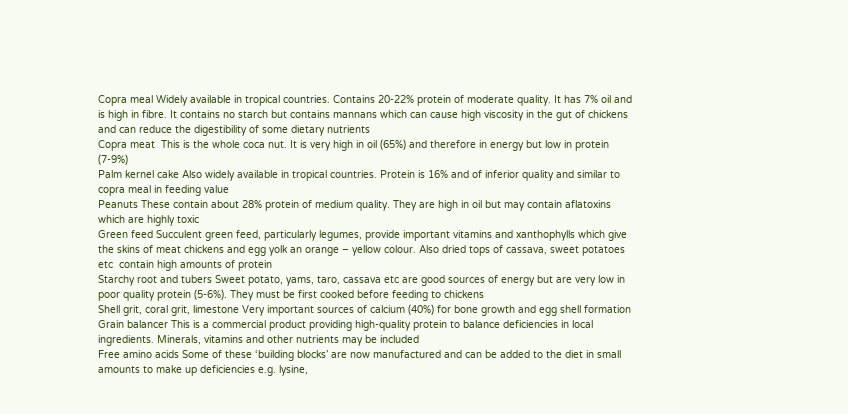Copra meal Widely available in tropical countries. Contains 20-22% protein of moderate quality. It has 7% oil and is high in fibre. It contains no starch but contains mannans which can cause high viscosity in the gut of chickens and can reduce the digestibility of some dietary nutrients
Copra meat  This is the whole coca nut. It is very high in oil (65%) and therefore in energy but low in protein (7-9%)
Palm kernel cake Also widely available in tropical countries. Protein is 16% and of inferior quality and similar to copra meal in feeding value
Peanuts These contain about 28% protein of medium quality. They are high in oil but may contain aflatoxins which are highly toxic
Green feed Succulent green feed, particularly legumes, provide important vitamins and xanthophylls which give the skins of meat chickens and egg yolk an orange – yellow colour. Also dried tops of cassava, sweet potatoes etc  contain high amounts of protein
Starchy root and tubers Sweet potato, yams, taro, cassava etc are good sources of energy but are very low in poor quality protein (5-6%). They must be first cooked before feeding to chickens
Shell grit, coral grit, limestone Very important sources of calcium (40%) for bone growth and egg shell formation
Grain balancer This is a commercial product providing high-quality protein to balance deficiencies in local ingredients. Minerals, vitamins and other nutrients may be included
Free amino acids Some of these ‘building blocks’ are now manufactured and can be added to the diet in small amounts to make up deficiencies e.g. lysine,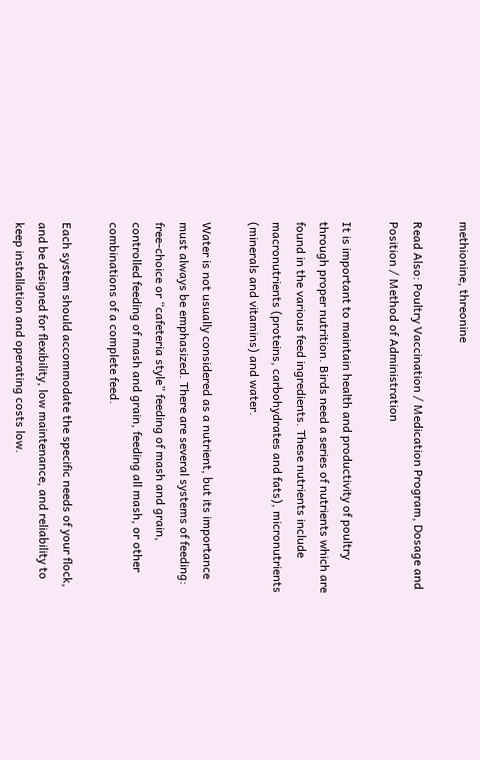methionine, threonine

Read Also: Poultry Vaccination / Medication Program, Dosage and Position / Method of Administration

It is important to maintain health and productivity of poultry through proper nutrition. Birds need a series of nutrients which are found in the various feed ingredients. These nutrients include macronutrients (proteins, carbohydrates and fats), micronutrients (minerals and vitamins) and water.

Water is not usually considered as a nutrient, but its importance must always be emphasized. There are several systems of feeding: free-choice or “cafeteria style” feeding of mash and grain, controlled feeding of mash and grain, feeding all mash, or other combinations of a complete feed.

Each system should accommodate the specific needs of your flock, and be designed for flexibility, low maintenance, and reliability to keep installation and operating costs low.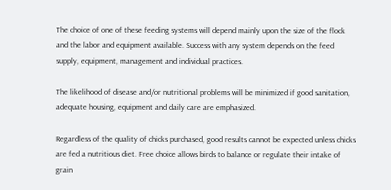The choice of one of these feeding systems will depend mainly upon the size of the flock and the labor and equipment available. Success with any system depends on the feed supply, equipment, management and individual practices.

The likelihood of disease and/or nutritional problems will be minimized if good sanitation, adequate housing, equipment and daily care are emphasized.

Regardless of the quality of chicks purchased, good results cannot be expected unless chicks are fed a nutritious diet. Free choice allows birds to balance or regulate their intake of grain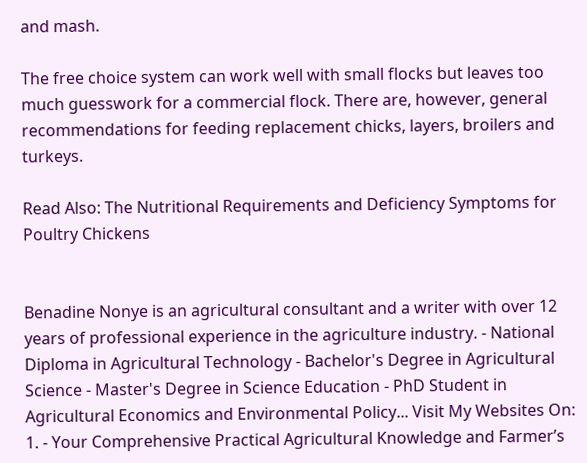and mash.

The free choice system can work well with small flocks but leaves too much guesswork for a commercial flock. There are, however, general recommendations for feeding replacement chicks, layers, broilers and turkeys.

Read Also: The Nutritional Requirements and Deficiency Symptoms for Poultry Chickens


Benadine Nonye is an agricultural consultant and a writer with over 12 years of professional experience in the agriculture industry. - National Diploma in Agricultural Technology - Bachelor's Degree in Agricultural Science - Master's Degree in Science Education - PhD Student in Agricultural Economics and Environmental Policy... Visit My Websites On: 1. - Your Comprehensive Practical Agricultural Knowledge and Farmer’s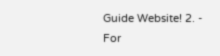Guide Website! 2. - For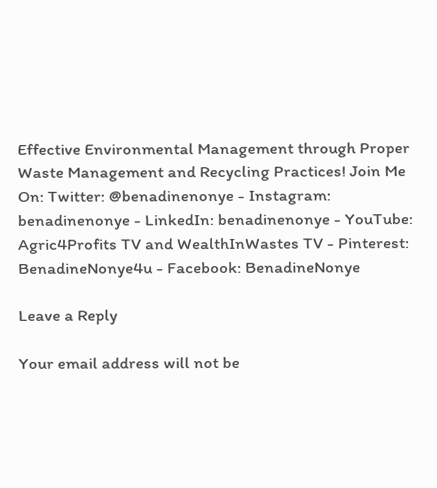Effective Environmental Management through Proper Waste Management and Recycling Practices! Join Me On: Twitter: @benadinenonye - Instagram: benadinenonye - LinkedIn: benadinenonye - YouTube: Agric4Profits TV and WealthInWastes TV - Pinterest: BenadineNonye4u - Facebook: BenadineNonye

Leave a Reply

Your email address will not be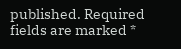published. Required fields are marked *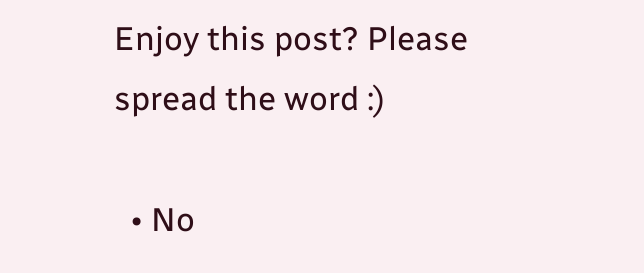Enjoy this post? Please spread the word :)

  • No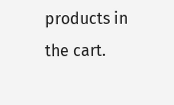products in the cart.